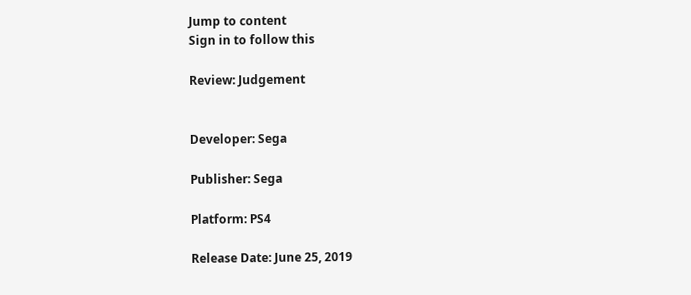Jump to content
Sign in to follow this

Review: Judgement


Developer: Sega

Publisher: Sega

Platform: PS4

Release Date: June 25, 2019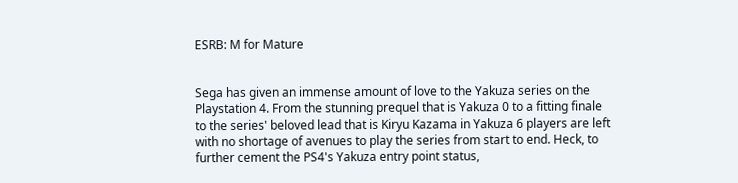ESRB: M for Mature


Sega has given an immense amount of love to the Yakuza series on the Playstation 4. From the stunning prequel that is Yakuza 0 to a fitting finale to the series' beloved lead that is Kiryu Kazama in Yakuza 6 players are left with no shortage of avenues to play the series from start to end. Heck, to further cement the PS4's Yakuza entry point status,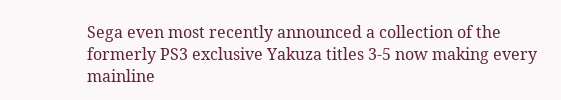Sega even most recently announced a collection of the formerly PS3 exclusive Yakuza titles 3-5 now making every mainline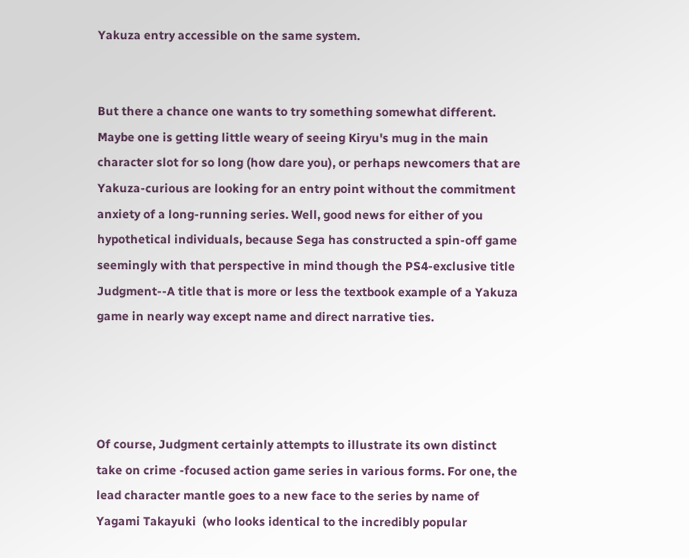Yakuza entry accessible on the same system.


But there a chance one wants to try something somewhat different. Maybe one is getting little weary of seeing Kiryu's mug in the main character slot for so long (how dare you), or perhaps newcomers that are Yakuza-curious are looking for an entry point without the commitment anxiety of a long-running series. Well, good news for either of you hypothetical individuals, because Sega has constructed a spin-off game seemingly with that perspective in mind though the PS4-exclusive title Judgment--A title that is more or less the textbook example of a Yakuza game in nearly way except name and direct narrative ties.




Of course, Judgment certainly attempts to illustrate its own distinct take on crime -focused action game series in various forms. For one, the lead character mantle goes to a new face to the series by name of Yagami Takayuki  (who looks identical to the incredibly popular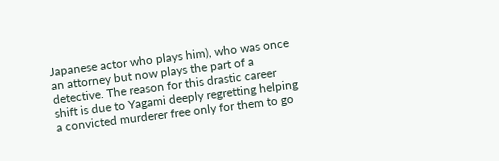Japanese actor who plays him), who was once an attorney but now plays the part of a detective. The reason for this drastic career shift is due to Yagami deeply regretting helping a convicted murderer free only for them to go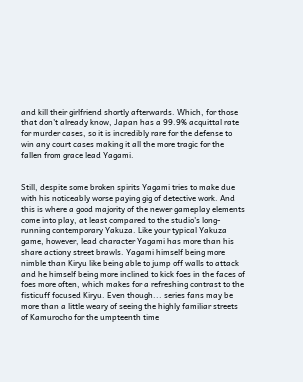and kill their girlfriend shortly afterwards. Which, for those that don't already know, Japan has a 99.9% acquittal rate for murder cases, so it is incredibly rare for the defense to win any court cases making it all the more tragic for the fallen from grace lead Yagami.


Still, despite some broken spirits Yagami tries to make due with his noticeably worse paying gig of detective work. And this is where a good majority of the newer gameplay elements come into play, at least compared to the studio's long-running contemporary Yakuza. Like your typical Yakuza game, however, lead character Yagami has more than his share actiony street brawls. Yagami himself being more nimble than Kiryu like being able to jump off walls to attack and he himself being more inclined to kick foes in the faces of foes more often, which makes for a refreshing contrast to the fisticuff focused Kiryu. Even though... series fans may be more than a little weary of seeing the highly familiar streets of Kamurocho for the umpteenth time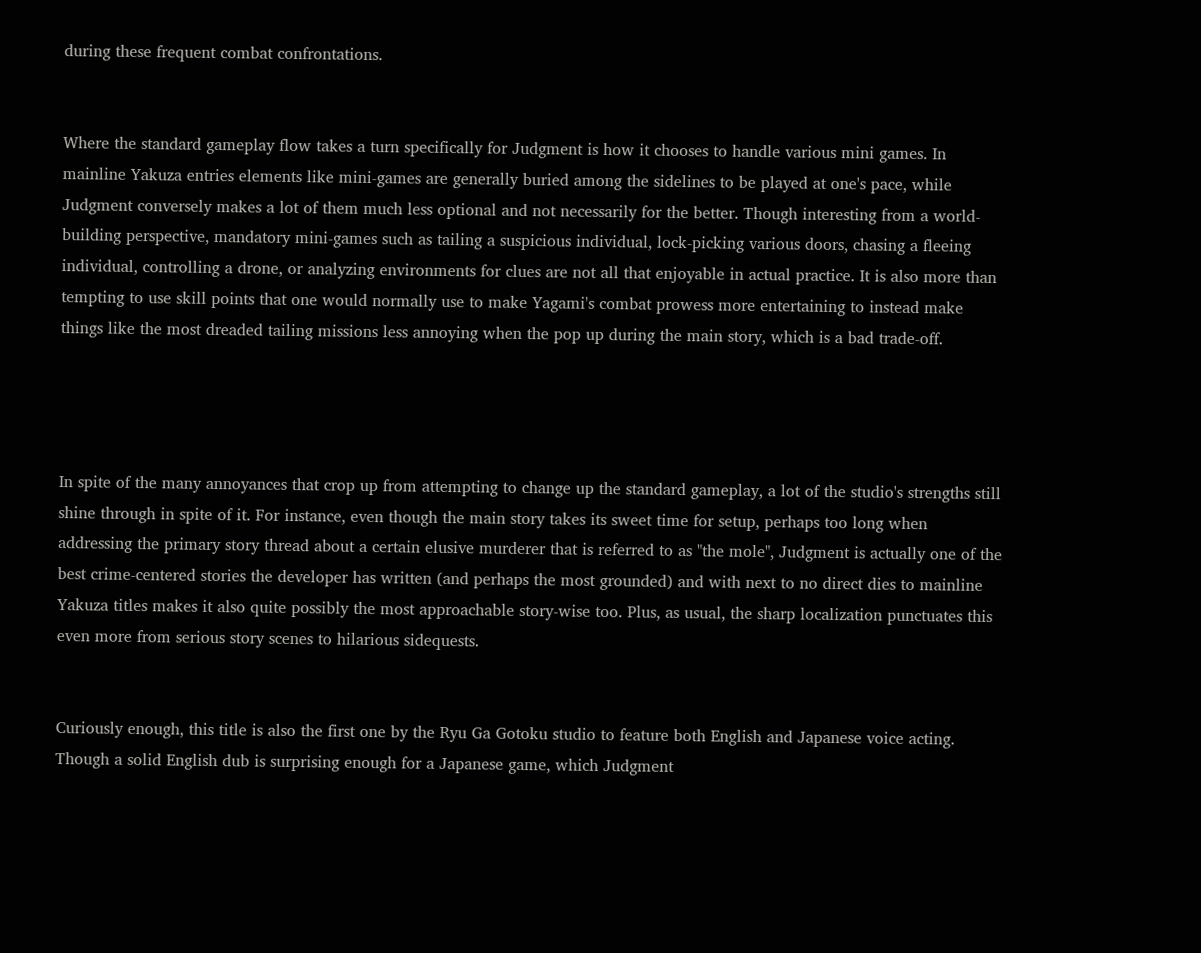during these frequent combat confrontations.


Where the standard gameplay flow takes a turn specifically for Judgment is how it chooses to handle various mini games. In mainline Yakuza entries elements like mini-games are generally buried among the sidelines to be played at one's pace, while Judgment conversely makes a lot of them much less optional and not necessarily for the better. Though interesting from a world-building perspective, mandatory mini-games such as tailing a suspicious individual, lock-picking various doors, chasing a fleeing individual, controlling a drone, or analyzing environments for clues are not all that enjoyable in actual practice. It is also more than tempting to use skill points that one would normally use to make Yagami's combat prowess more entertaining to instead make things like the most dreaded tailing missions less annoying when the pop up during the main story, which is a bad trade-off.




In spite of the many annoyances that crop up from attempting to change up the standard gameplay, a lot of the studio's strengths still shine through in spite of it. For instance, even though the main story takes its sweet time for setup, perhaps too long when addressing the primary story thread about a certain elusive murderer that is referred to as "the mole", Judgment is actually one of the best crime-centered stories the developer has written (and perhaps the most grounded) and with next to no direct dies to mainline Yakuza titles makes it also quite possibly the most approachable story-wise too. Plus, as usual, the sharp localization punctuates this even more from serious story scenes to hilarious sidequests.


Curiously enough, this title is also the first one by the Ryu Ga Gotoku studio to feature both English and Japanese voice acting. Though a solid English dub is surprising enough for a Japanese game, which Judgment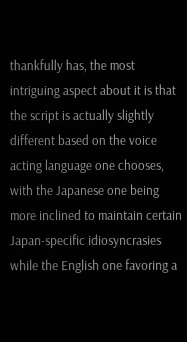thankfully has, the most intriguing aspect about it is that the script is actually slightly different based on the voice acting language one chooses, with the Japanese one being more inclined to maintain certain Japan-specific idiosyncrasies while the English one favoring a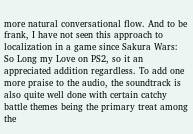more natural conversational flow. And to be frank, I have not seen this approach to localization in a game since Sakura Wars: So Long my Love on PS2, so it an appreciated addition regardless. To add one more praise to the audio, the soundtrack is also quite well done with certain catchy battle themes being the primary treat among the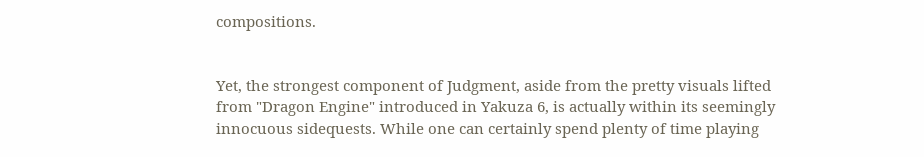compositions.


Yet, the strongest component of Judgment, aside from the pretty visuals lifted from "Dragon Engine" introduced in Yakuza 6, is actually within its seemingly innocuous sidequests. While one can certainly spend plenty of time playing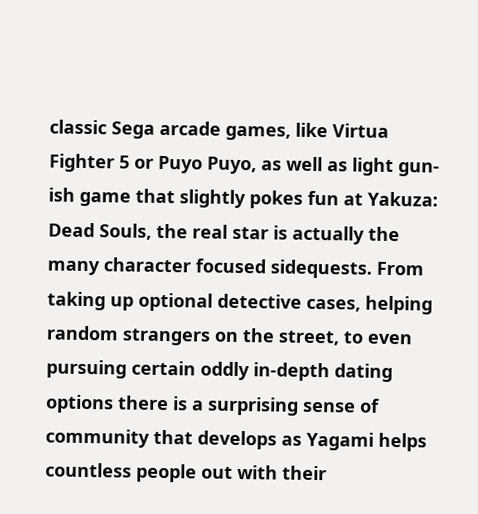classic Sega arcade games, like Virtua Fighter 5 or Puyo Puyo, as well as light gun-ish game that slightly pokes fun at Yakuza: Dead Souls, the real star is actually the many character focused sidequests. From taking up optional detective cases, helping random strangers on the street, to even pursuing certain oddly in-depth dating options there is a surprising sense of community that develops as Yagami helps countless people out with their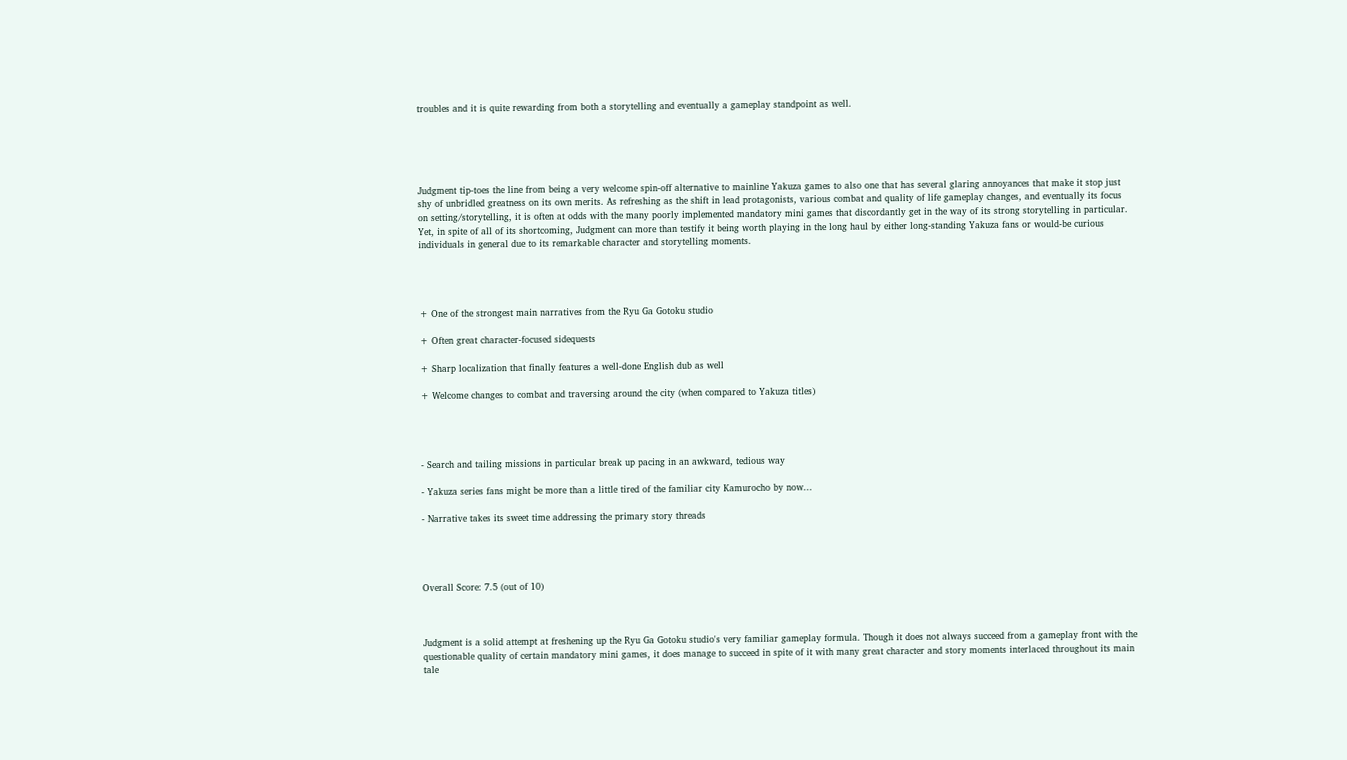troubles and it is quite rewarding from both a storytelling and eventually a gameplay standpoint as well.





Judgment tip-toes the line from being a very welcome spin-off alternative to mainline Yakuza games to also one that has several glaring annoyances that make it stop just shy of unbridled greatness on its own merits. As refreshing as the shift in lead protagonists, various combat and quality of life gameplay changes, and eventually its focus on setting/storytelling, it is often at odds with the many poorly implemented mandatory mini games that discordantly get in the way of its strong storytelling in particular. Yet, in spite of all of its shortcoming, Judgment can more than testify it being worth playing in the long haul by either long-standing Yakuza fans or would-be curious individuals in general due to its remarkable character and storytelling moments.




+ One of the strongest main narratives from the Ryu Ga Gotoku studio

+ Often great character-focused sidequests

+ Sharp localization that finally features a well-done English dub as well

+ Welcome changes to combat and traversing around the city (when compared to Yakuza titles)




- Search and tailing missions in particular break up pacing in an awkward, tedious way

- Yakuza series fans might be more than a little tired of the familiar city Kamurocho by now...

- Narrative takes its sweet time addressing the primary story threads




Overall Score: 7.5 (out of 10)



Judgment is a solid attempt at freshening up the Ryu Ga Gotoku studio's very familiar gameplay formula. Though it does not always succeed from a gameplay front with the questionable quality of certain mandatory mini games, it does manage to succeed in spite of it with many great character and story moments interlaced throughout its main tale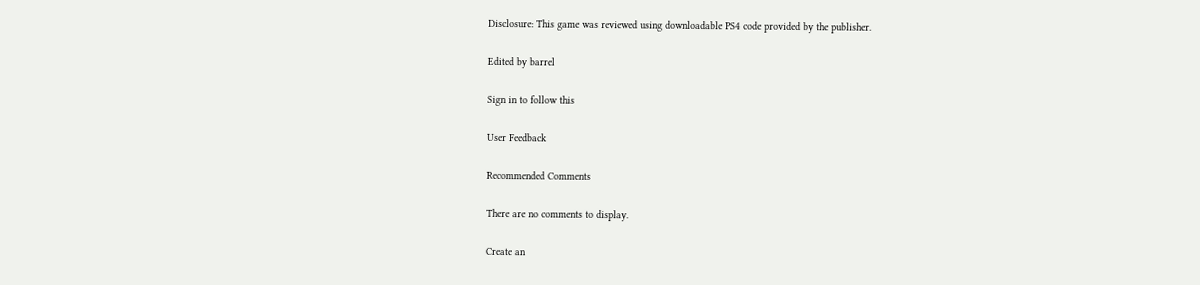Disclosure: This game was reviewed using downloadable PS4 code provided by the publisher.

Edited by barrel

Sign in to follow this

User Feedback

Recommended Comments

There are no comments to display.

Create an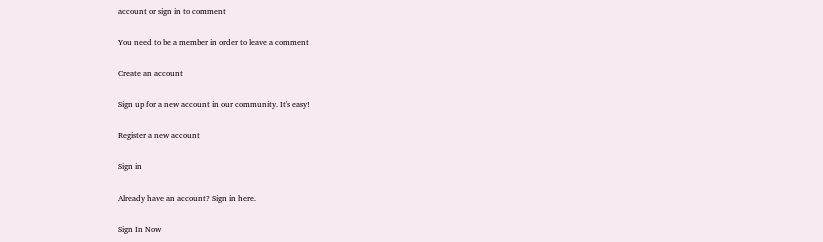account or sign in to comment

You need to be a member in order to leave a comment

Create an account

Sign up for a new account in our community. It's easy!

Register a new account

Sign in

Already have an account? Sign in here.

Sign In Now